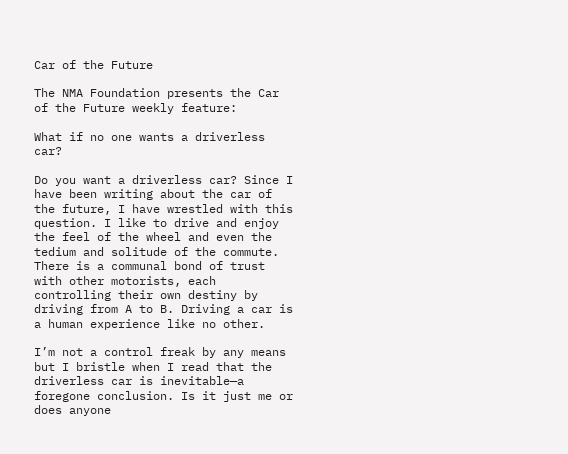Car of the Future

The NMA Foundation presents the Car of the Future weekly feature:

What if no one wants a driverless car?

Do you want a driverless car? Since I have been writing about the car of the future, I have wrestled with this question. I like to drive and enjoy the feel of the wheel and even the tedium and solitude of the commute. There is a communal bond of trust with other motorists, each controlling their own destiny by driving from A to B. Driving a car is a human experience like no other.

I’m not a control freak by any means but I bristle when I read that the driverless car is inevitable—a foregone conclusion. Is it just me or does anyone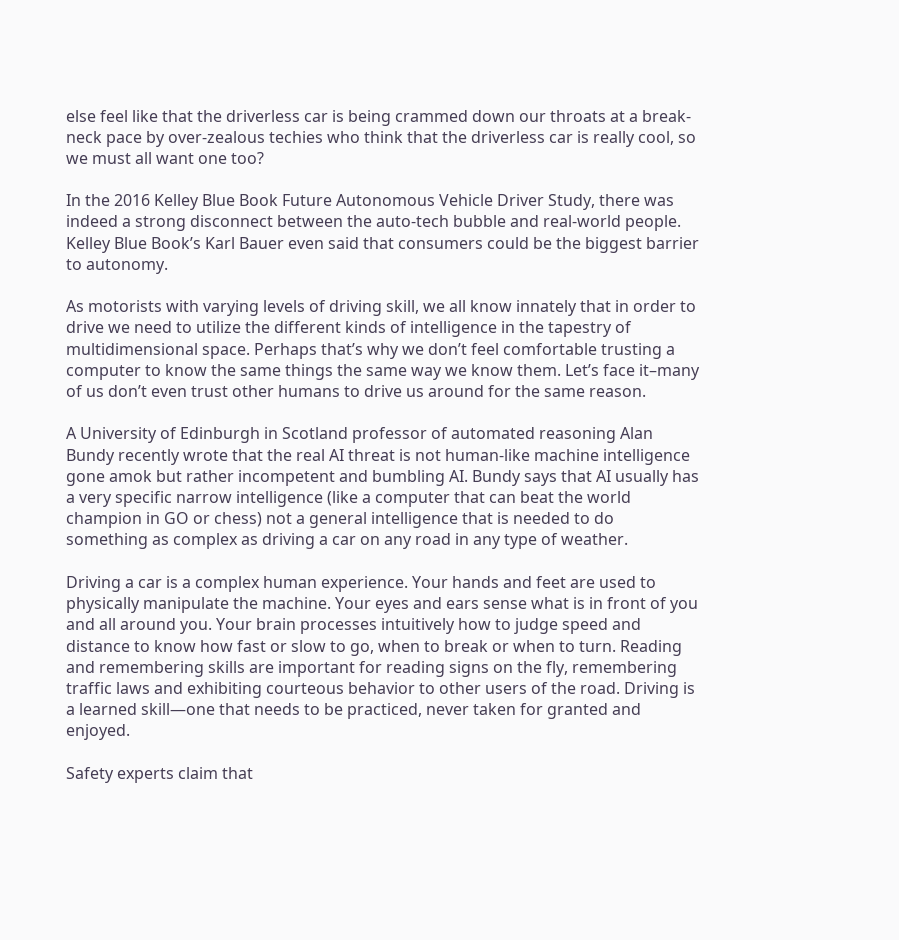else feel like that the driverless car is being crammed down our throats at a break-neck pace by over-zealous techies who think that the driverless car is really cool, so we must all want one too?

In the 2016 Kelley Blue Book Future Autonomous Vehicle Driver Study, there was indeed a strong disconnect between the auto-tech bubble and real-world people. Kelley Blue Book’s Karl Bauer even said that consumers could be the biggest barrier to autonomy.

As motorists with varying levels of driving skill, we all know innately that in order to drive we need to utilize the different kinds of intelligence in the tapestry of multidimensional space. Perhaps that’s why we don’t feel comfortable trusting a computer to know the same things the same way we know them. Let’s face it–many of us don’t even trust other humans to drive us around for the same reason.

A University of Edinburgh in Scotland professor of automated reasoning Alan Bundy recently wrote that the real AI threat is not human-like machine intelligence gone amok but rather incompetent and bumbling AI. Bundy says that AI usually has a very specific narrow intelligence (like a computer that can beat the world champion in GO or chess) not a general intelligence that is needed to do something as complex as driving a car on any road in any type of weather.

Driving a car is a complex human experience. Your hands and feet are used to physically manipulate the machine. Your eyes and ears sense what is in front of you and all around you. Your brain processes intuitively how to judge speed and distance to know how fast or slow to go, when to break or when to turn. Reading and remembering skills are important for reading signs on the fly, remembering traffic laws and exhibiting courteous behavior to other users of the road. Driving is a learned skill—one that needs to be practiced, never taken for granted and enjoyed.

Safety experts claim that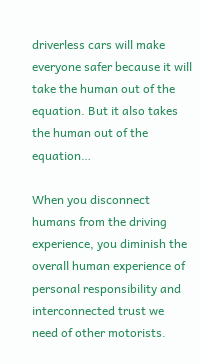driverless cars will make everyone safer because it will take the human out of the equation. But it also takes the human out of the equation…

When you disconnect humans from the driving experience, you diminish the overall human experience of personal responsibility and interconnected trust we need of other motorists.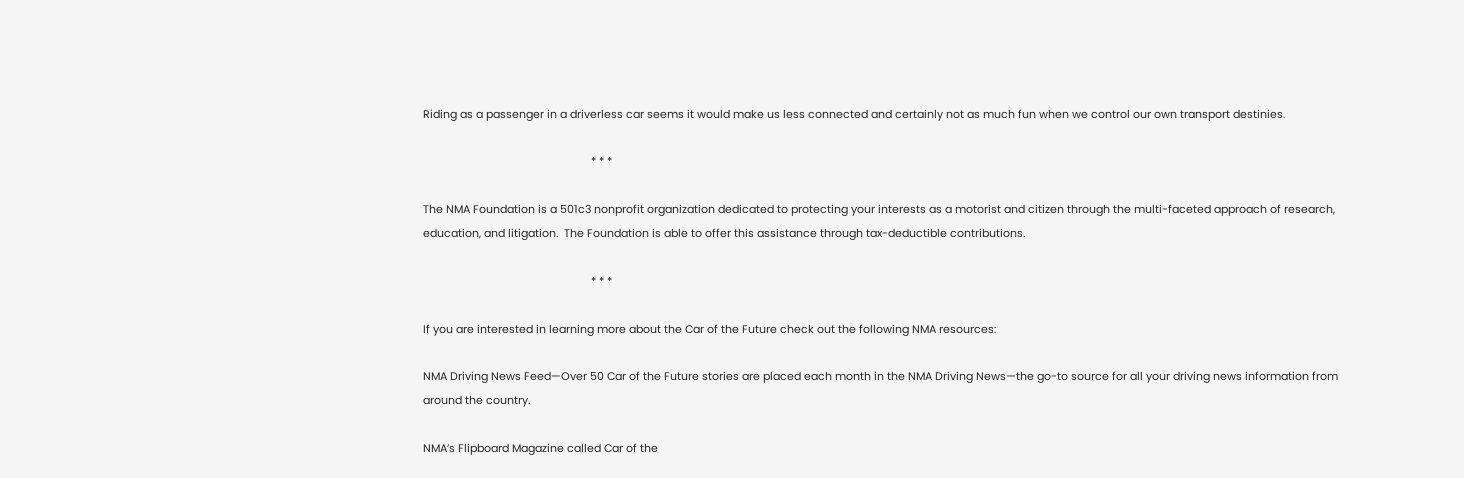Riding as a passenger in a driverless car seems it would make us less connected and certainly not as much fun when we control our own transport destinies.

                                                        * * *

The NMA Foundation is a 501c3 nonprofit organization dedicated to protecting your interests as a motorist and citizen through the multi-faceted approach of research, education, and litigation.  The Foundation is able to offer this assistance through tax-deductible contributions.

                                                        * * *

If you are interested in learning more about the Car of the Future check out the following NMA resources:

NMA Driving News Feed—Over 50 Car of the Future stories are placed each month in the NMA Driving News—the go-to source for all your driving news information from around the country.

NMA’s Flipboard Magazine called Car of the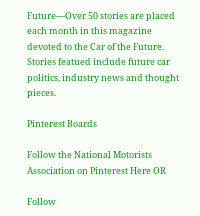Future—Over 50 stories are placed each month in this magazine devoted to the Car of the Future.  Stories featued include future car politics, industry news and thought pieces.

Pinterest Boards

Follow the National Motorists Association on Pinterest Here OR

Follow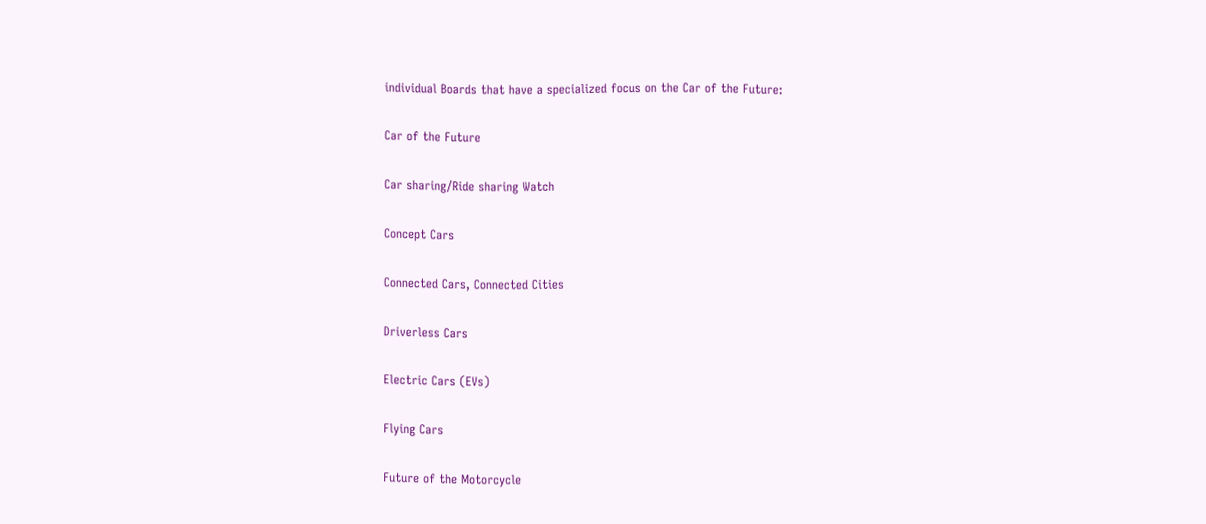individual Boards that have a specialized focus on the Car of the Future:

Car of the Future

Car sharing/Ride sharing Watch

Concept Cars

Connected Cars, Connected Cities

Driverless Cars

Electric Cars (EVs)

Flying Cars

Future of the Motorcycle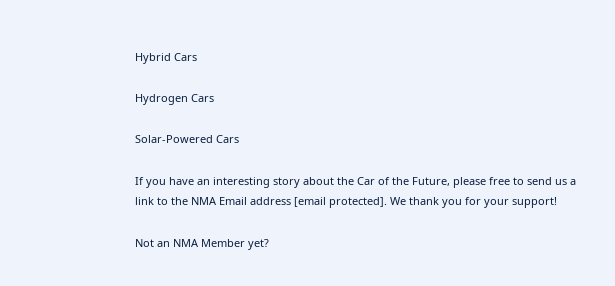Hybrid Cars

Hydrogen Cars

Solar-Powered Cars

If you have an interesting story about the Car of the Future, please free to send us a link to the NMA Email address [email protected]. We thank you for your support!

Not an NMA Member yet?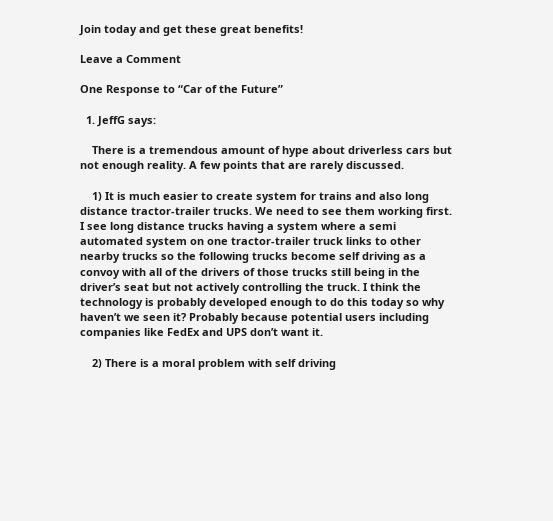Join today and get these great benefits!

Leave a Comment

One Response to “Car of the Future”

  1. JeffG says:

    There is a tremendous amount of hype about driverless cars but not enough reality. A few points that are rarely discussed.

    1) It is much easier to create system for trains and also long distance tractor-trailer trucks. We need to see them working first. I see long distance trucks having a system where a semi automated system on one tractor-trailer truck links to other nearby trucks so the following trucks become self driving as a convoy with all of the drivers of those trucks still being in the driver’s seat but not actively controlling the truck. I think the technology is probably developed enough to do this today so why haven’t we seen it? Probably because potential users including companies like FedEx and UPS don’t want it.

    2) There is a moral problem with self driving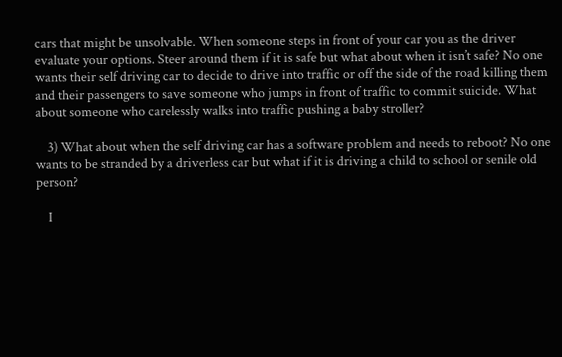cars that might be unsolvable. When someone steps in front of your car you as the driver evaluate your options. Steer around them if it is safe but what about when it isn’t safe? No one wants their self driving car to decide to drive into traffic or off the side of the road killing them and their passengers to save someone who jumps in front of traffic to commit suicide. What about someone who carelessly walks into traffic pushing a baby stroller?

    3) What about when the self driving car has a software problem and needs to reboot? No one wants to be stranded by a driverless car but what if it is driving a child to school or senile old person?

    I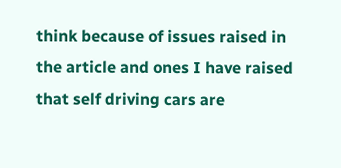think because of issues raised in the article and ones I have raised that self driving cars are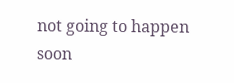not going to happen soon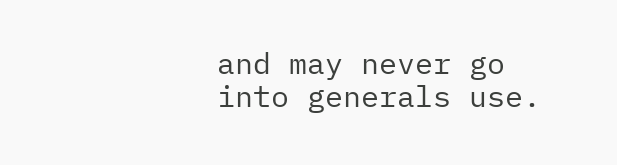and may never go into generals use.